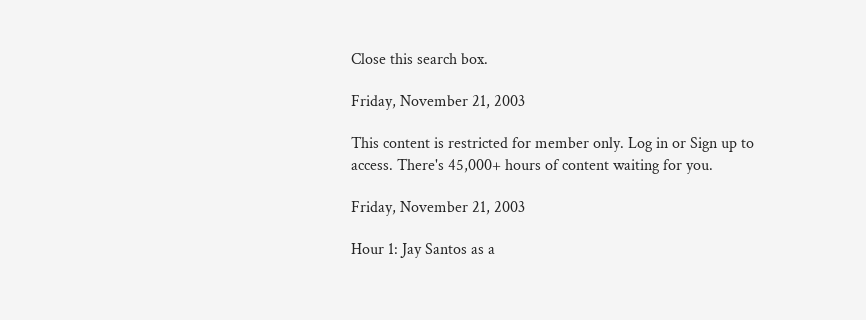Close this search box.

Friday, November 21, 2003

This content is restricted for member only. Log in or Sign up to access. There's 45,000+ hours of content waiting for you.

Friday, November 21, 2003

Hour 1: Jay Santos as a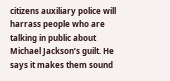citizens auxiliary police will harrass people who are talking in public about Michael Jackson’s guilt. He says it makes them sound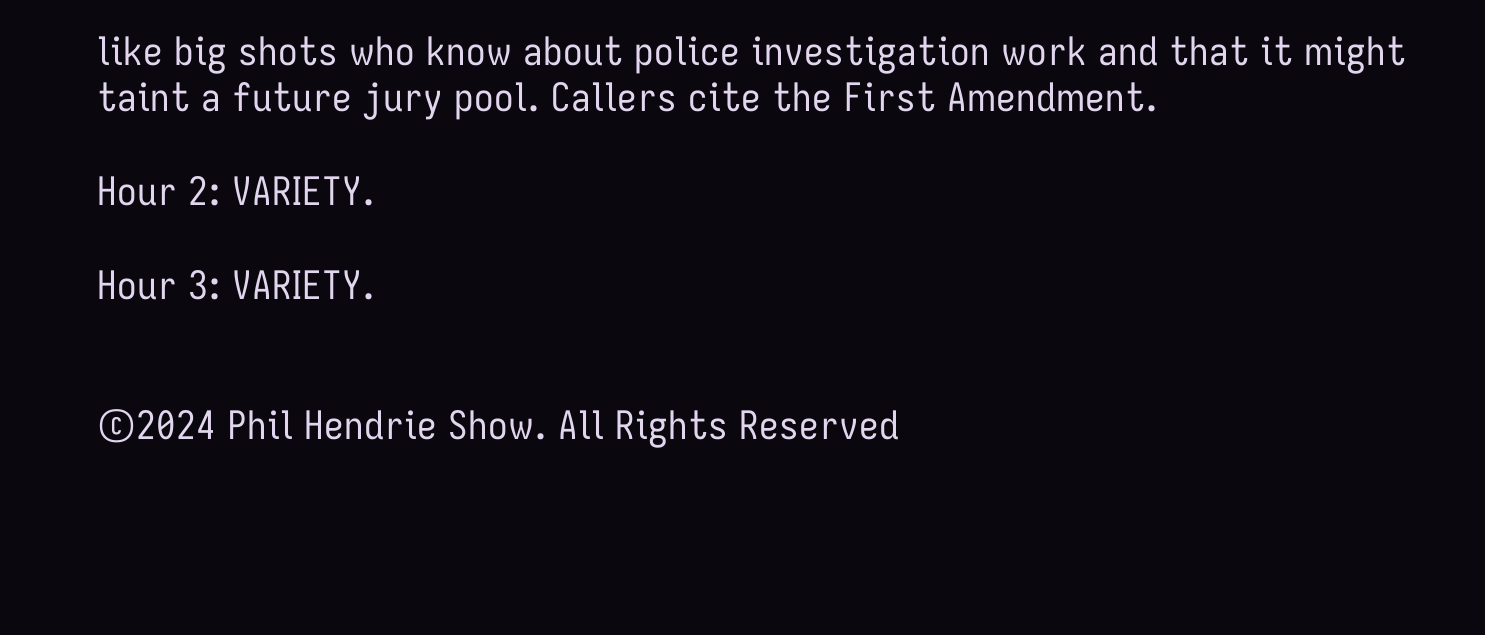like big shots who know about police investigation work and that it might taint a future jury pool. Callers cite the First Amendment.

Hour 2: VARIETY.

Hour 3: VARIETY.


©2024 Phil Hendrie Show. All Rights Reserved